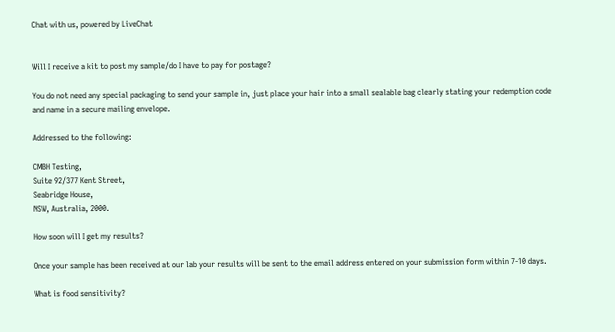Chat with us, powered by LiveChat


Will I receive a kit to post my sample/do I have to pay for postage?

You do not need any special packaging to send your sample in, just place your hair into a small sealable bag clearly stating your redemption code and name in a secure mailing envelope.

Addressed to the following:

CMBH Testing,
Suite 92/377 Kent Street,
Seabridge House,
NSW, Australia, 2000.

How soon will I get my results?

Once your sample has been received at our lab your results will be sent to the email address entered on your submission form within 7-10 days.

What is food sensitivity?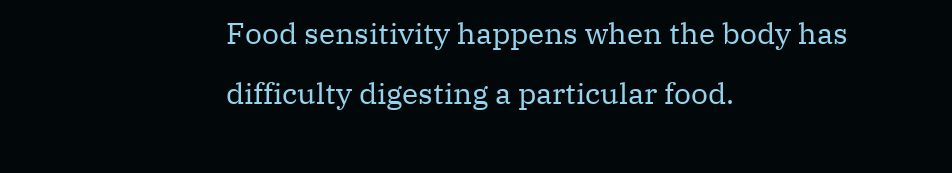Food sensitivity happens when the body has difficulty digesting a particular food.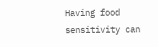Having food sensitivity can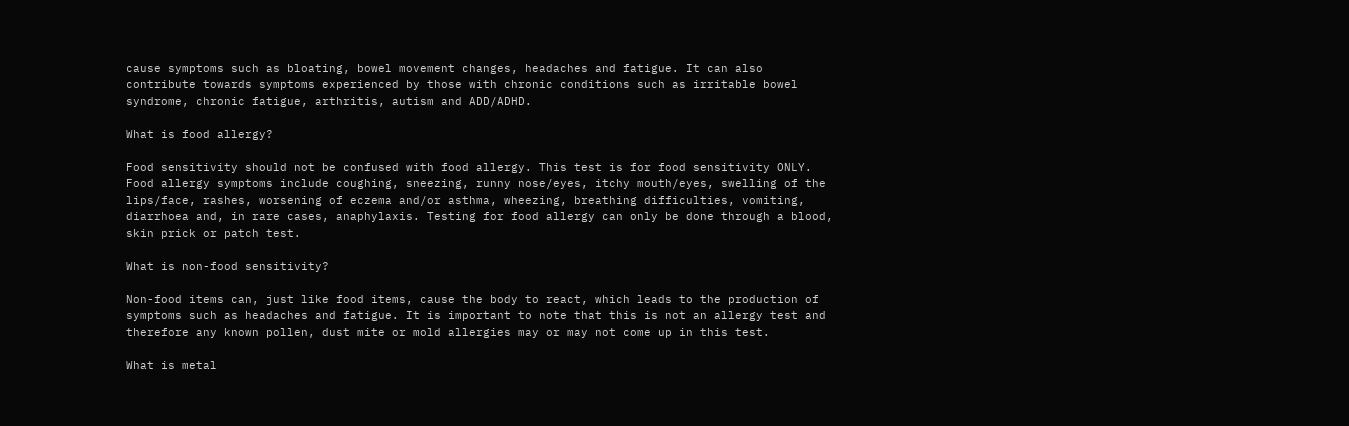cause symptoms such as bloating, bowel movement changes, headaches and fatigue. It can also contribute towards symptoms experienced by those with chronic conditions such as irritable bowel syndrome, chronic fatigue, arthritis, autism and ADD/ADHD.

What is food allergy?

Food sensitivity should not be confused with food allergy. This test is for food sensitivity ONLY. Food allergy symptoms include coughing, sneezing, runny nose/eyes, itchy mouth/eyes, swelling of the lips/face, rashes, worsening of eczema and/or asthma, wheezing, breathing difficulties, vomiting, diarrhoea and, in rare cases, anaphylaxis. Testing for food allergy can only be done through a blood, skin prick or patch test.

What is non-food sensitivity?

Non-food items can, just like food items, cause the body to react, which leads to the production of symptoms such as headaches and fatigue. It is important to note that this is not an allergy test and therefore any known pollen, dust mite or mold allergies may or may not come up in this test.

What is metal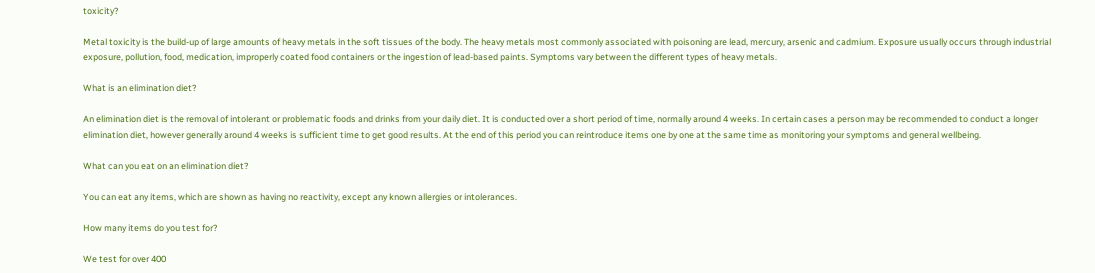toxicity?

Metal toxicity is the build-up of large amounts of heavy metals in the soft tissues of the body. The heavy metals most commonly associated with poisoning are lead, mercury, arsenic and cadmium. Exposure usually occurs through industrial exposure, pollution, food, medication, improperly coated food containers or the ingestion of lead-based paints. Symptoms vary between the different types of heavy metals.

What is an elimination diet?

An elimination diet is the removal of intolerant or problematic foods and drinks from your daily diet. It is conducted over a short period of time, normally around 4 weeks. In certain cases a person may be recommended to conduct a longer elimination diet, however generally around 4 weeks is sufficient time to get good results. At the end of this period you can reintroduce items one by one at the same time as monitoring your symptoms and general wellbeing.

What can you eat on an elimination diet?

You can eat any items, which are shown as having no reactivity, except any known allergies or intolerances.

How many items do you test for?

We test for over 400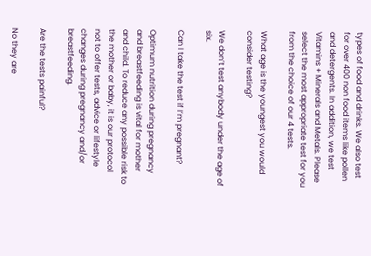types of food and drinks. We also test for over 400 non food items like pollen and detergents. In addition, we test Vitamins + Minerals and Metals. Please select the most appropriate test for you from the choice of our 4 tests.

What age is the youngest you would consider testing?

We don’t test anybody under the age of six.

Can I take the test if I’m pregnant?

Optimum nutrition during pregnancy and breastfeeding is vital for mother and child. To reduce any possible risk to the mother or baby, it is our protocol not to offer tests, advice or lifestyle changes during pregnancy and/or breastfeeding.

Are the tests painful?

No they are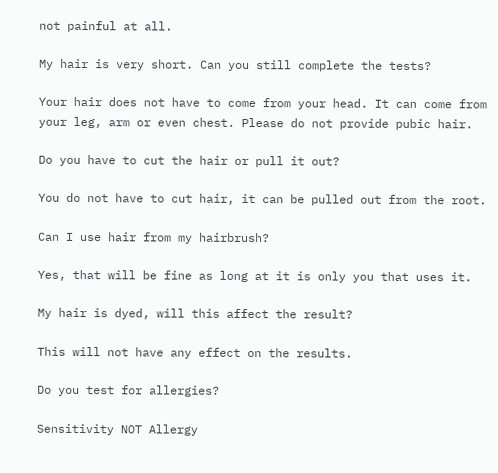not painful at all.

My hair is very short. Can you still complete the tests?

Your hair does not have to come from your head. It can come from your leg, arm or even chest. Please do not provide pubic hair.

Do you have to cut the hair or pull it out?

You do not have to cut hair, it can be pulled out from the root.

Can I use hair from my hairbrush?

Yes, that will be fine as long at it is only you that uses it.

My hair is dyed, will this affect the result?

This will not have any effect on the results.

Do you test for allergies?

Sensitivity NOT Allergy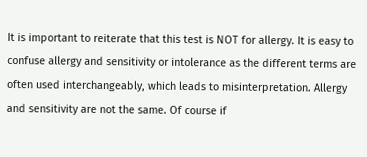It is important to reiterate that this test is NOT for allergy. It is easy to confuse allergy and sensitivity or intolerance as the different terms are often used interchangeably, which leads to misinterpretation. Allergy and sensitivity are not the same. Of course if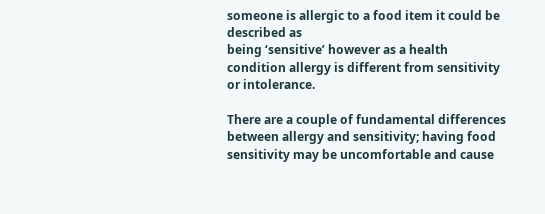someone is allergic to a food item it could be described as
being ‘sensitive’ however as a health condition allergy is different from sensitivity or intolerance.

There are a couple of fundamental differences between allergy and sensitivity; having food sensitivity may be uncomfortable and cause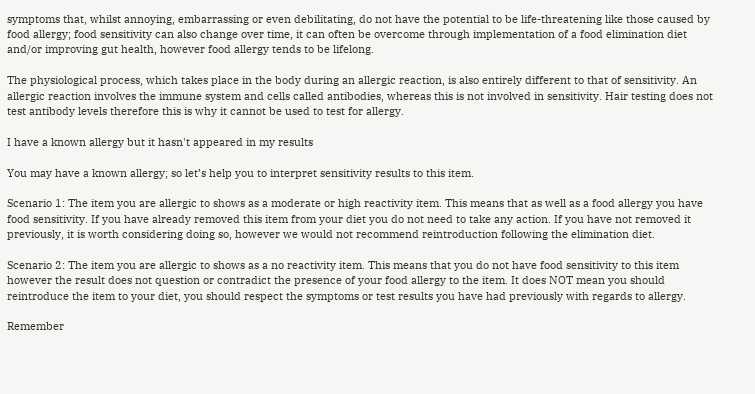symptoms that, whilst annoying, embarrassing or even debilitating, do not have the potential to be life-threatening like those caused by food allergy; food sensitivity can also change over time, it can often be overcome through implementation of a food elimination diet and/or improving gut health, however food allergy tends to be lifelong.

The physiological process, which takes place in the body during an allergic reaction, is also entirely different to that of sensitivity. An allergic reaction involves the immune system and cells called antibodies, whereas this is not involved in sensitivity. Hair testing does not test antibody levels therefore this is why it cannot be used to test for allergy.

I have a known allergy but it hasn't appeared in my results

You may have a known allergy; so let’s help you to interpret sensitivity results to this item.

Scenario 1: The item you are allergic to shows as a moderate or high reactivity item. This means that as well as a food allergy you have food sensitivity. If you have already removed this item from your diet you do not need to take any action. If you have not removed it previously, it is worth considering doing so, however we would not recommend reintroduction following the elimination diet.

Scenario 2: The item you are allergic to shows as a no reactivity item. This means that you do not have food sensitivity to this item however the result does not question or contradict the presence of your food allergy to the item. It does NOT mean you should reintroduce the item to your diet, you should respect the symptoms or test results you have had previously with regards to allergy.

Remember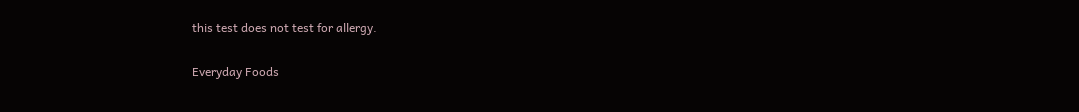this test does not test for allergy.

Everyday Foods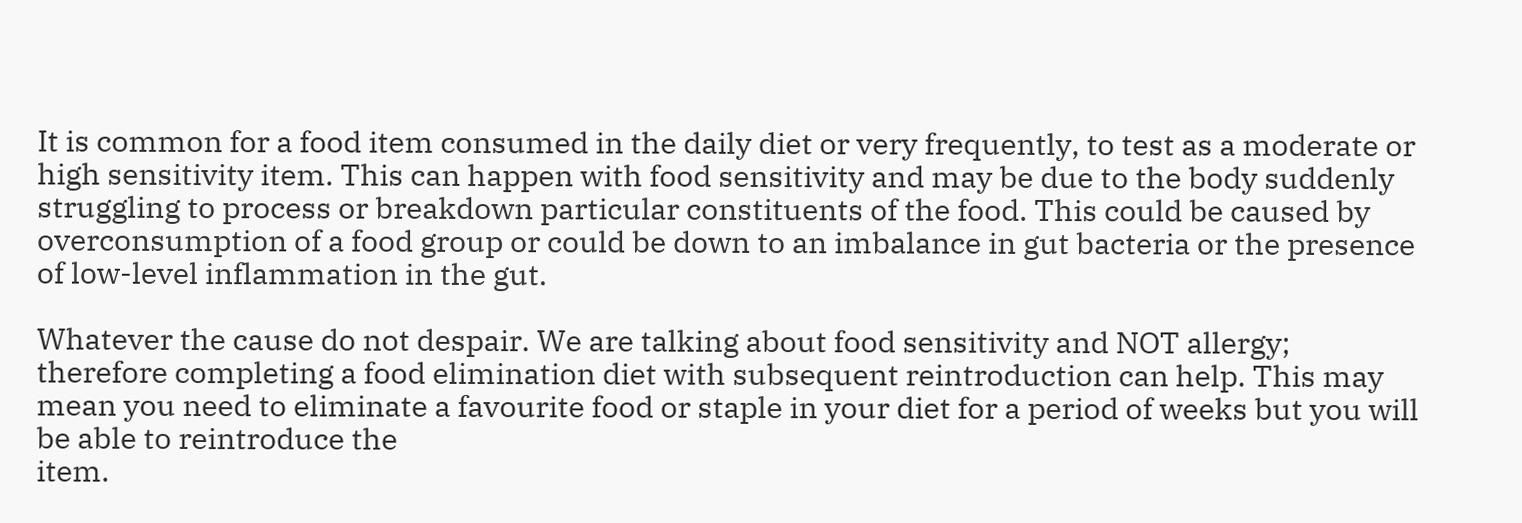It is common for a food item consumed in the daily diet or very frequently, to test as a moderate or high sensitivity item. This can happen with food sensitivity and may be due to the body suddenly struggling to process or breakdown particular constituents of the food. This could be caused by overconsumption of a food group or could be down to an imbalance in gut bacteria or the presence of low-level inflammation in the gut.

Whatever the cause do not despair. We are talking about food sensitivity and NOT allergy; therefore completing a food elimination diet with subsequent reintroduction can help. This may mean you need to eliminate a favourite food or staple in your diet for a period of weeks but you will be able to reintroduce the
item.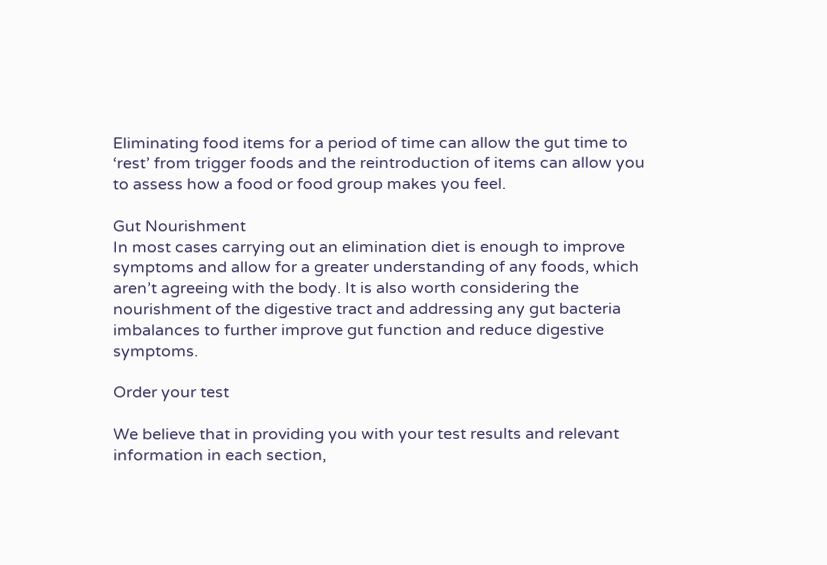Eliminating food items for a period of time can allow the gut time to ‘rest’ from trigger foods and the reintroduction of items can allow you to assess how a food or food group makes you feel.

Gut Nourishment
In most cases carrying out an elimination diet is enough to improve symptoms and allow for a greater understanding of any foods, which aren’t agreeing with the body. It is also worth considering the nourishment of the digestive tract and addressing any gut bacteria imbalances to further improve gut function and reduce digestive symptoms.

Order your test

We believe that in providing you with your test results and relevant information in each section,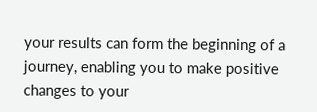your results can form the beginning of a journey, enabling you to make positive changes to your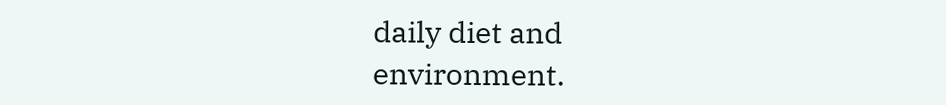daily diet and environment.